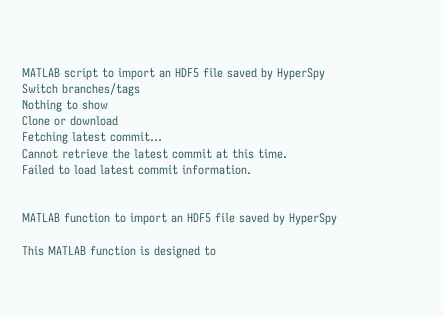MATLAB script to import an HDF5 file saved by HyperSpy
Switch branches/tags
Nothing to show
Clone or download
Fetching latest commit…
Cannot retrieve the latest commit at this time.
Failed to load latest commit information.


MATLAB function to import an HDF5 file saved by HyperSpy

This MATLAB function is designed to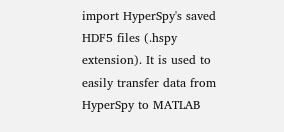import HyperSpy's saved HDF5 files (.hspy extension). It is used to easily transfer data from HyperSpy to MATLAB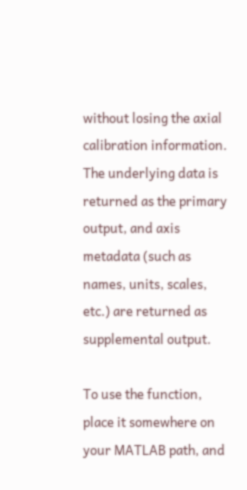without losing the axial calibration information. The underlying data is returned as the primary output, and axis metadata (such as names, units, scales, etc.) are returned as supplemental output.

To use the function, place it somewhere on your MATLAB path, and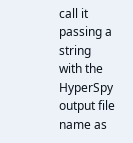call it passing a string with the HyperSpy output file name as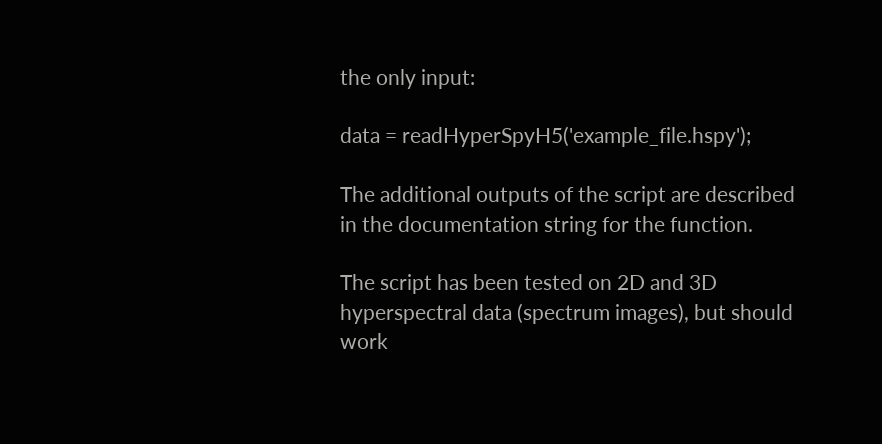the only input:

data = readHyperSpyH5('example_file.hspy');

The additional outputs of the script are described in the documentation string for the function.

The script has been tested on 2D and 3D hyperspectral data (spectrum images), but should work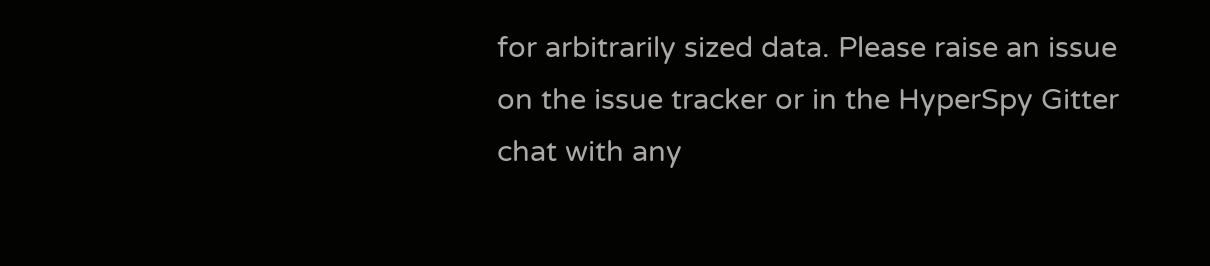for arbitrarily sized data. Please raise an issue on the issue tracker or in the HyperSpy Gitter chat with any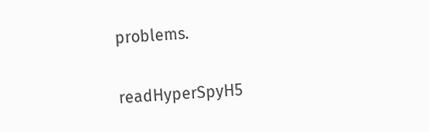problems.

readHyperSpyH5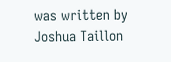was written by Joshua Taillon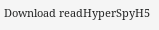Download readHyperSpyH5